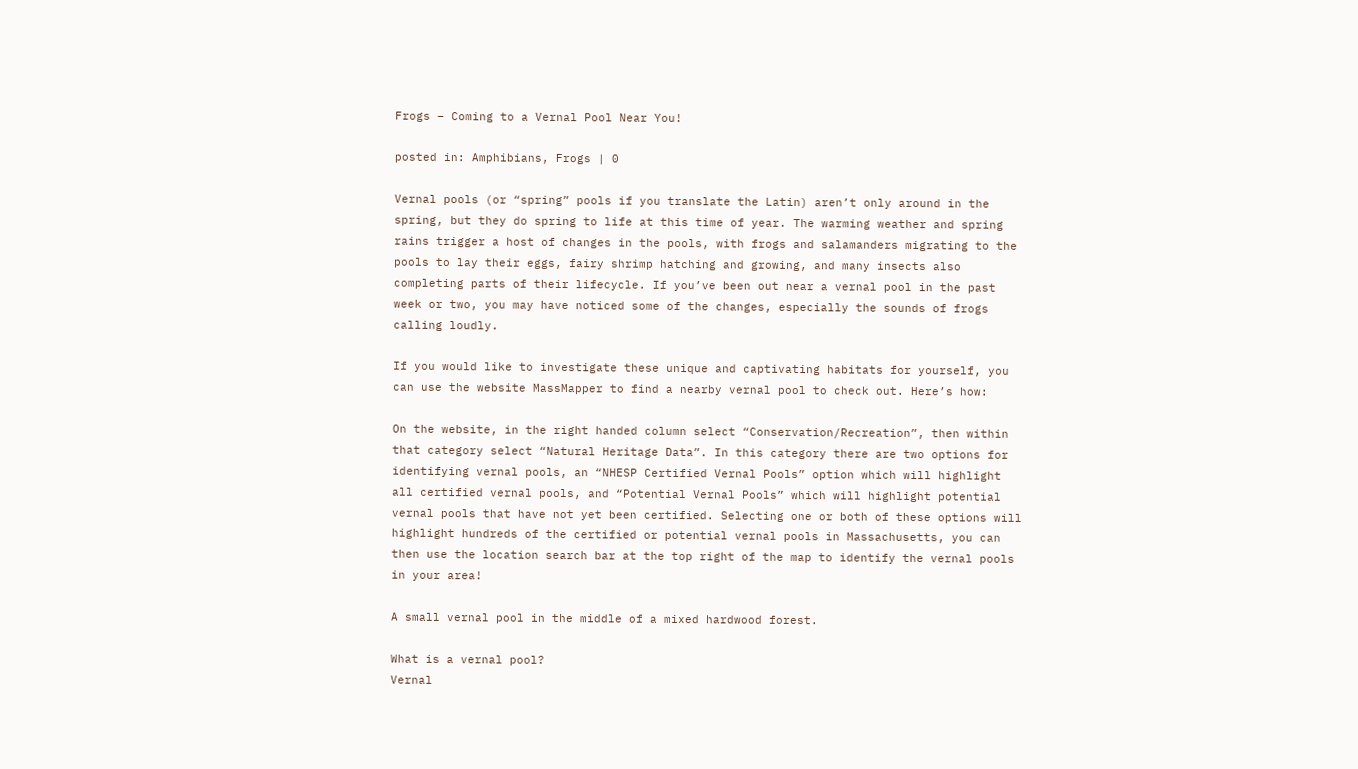Frogs – Coming to a Vernal Pool Near You!

posted in: Amphibians, Frogs | 0

Vernal pools (or “spring” pools if you translate the Latin) aren’t only around in the spring, but they do spring to life at this time of year. The warming weather and spring rains trigger a host of changes in the pools, with frogs and salamanders migrating to the pools to lay their eggs, fairy shrimp hatching and growing, and many insects also completing parts of their lifecycle. If you’ve been out near a vernal pool in the past week or two, you may have noticed some of the changes, especially the sounds of frogs calling loudly.

If you would like to investigate these unique and captivating habitats for yourself, you can use the website MassMapper to find a nearby vernal pool to check out. Here’s how:

On the website, in the right handed column select “Conservation/Recreation”, then within that category select “Natural Heritage Data”. In this category there are two options for identifying vernal pools, an “NHESP Certified Vernal Pools” option which will highlight all certified vernal pools, and “Potential Vernal Pools” which will highlight potential vernal pools that have not yet been certified. Selecting one or both of these options will highlight hundreds of the certified or potential vernal pools in Massachusetts, you can then use the location search bar at the top right of the map to identify the vernal pools in your area!

A small vernal pool in the middle of a mixed hardwood forest.

What is a vernal pool?
Vernal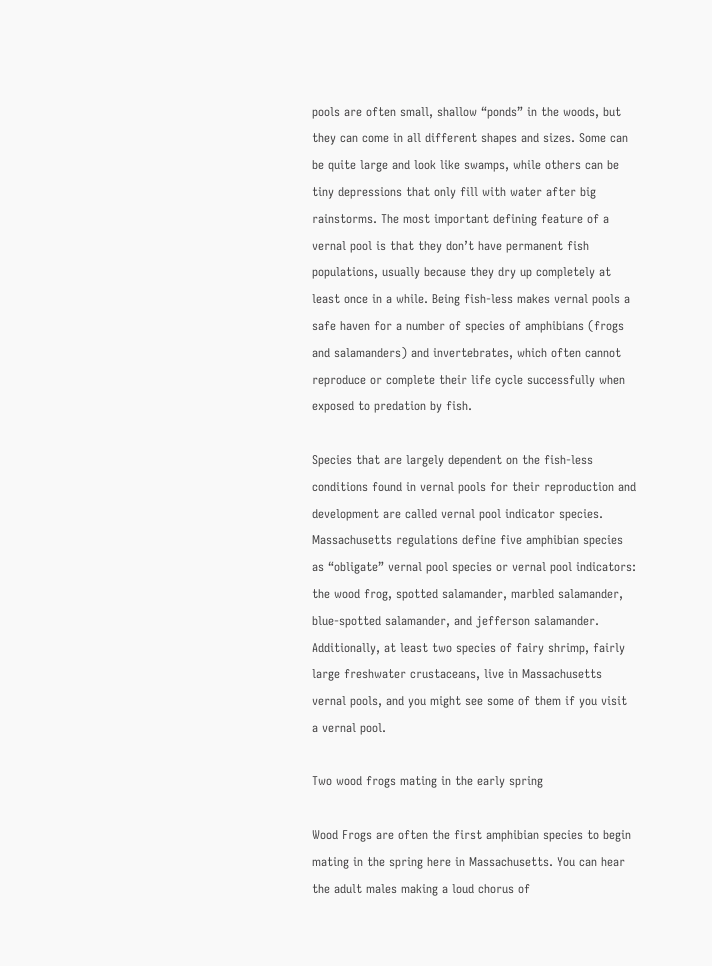pools are often small, shallow “ponds” in the woods, but they can come in all different shapes and sizes. Some can be quite large and look like swamps, while others can be tiny depressions that only fill with water after big rainstorms. The most important defining feature of a vernal pool is that they don’t have permanent fish populations, usually because they dry up completely at least once in a while. Being fish-less makes vernal pools a safe haven for a number of species of amphibians (frogs and salamanders) and invertebrates, which often cannot reproduce or complete their life cycle successfully when exposed to predation by fish.

Species that are largely dependent on the fish-less conditions found in vernal pools for their reproduction and development are called vernal pool indicator species. Massachusetts regulations define five amphibian species as “obligate” vernal pool species or vernal pool indicators: the wood frog, spotted salamander, marbled salamander, blue-spotted salamander, and jefferson salamander. Additionally, at least two species of fairy shrimp, fairly large freshwater crustaceans, live in Massachusetts vernal pools, and you might see some of them if you visit a vernal pool.

Two wood frogs mating in the early spring

Wood Frogs are often the first amphibian species to begin mating in the spring here in Massachusetts. You can hear the adult males making a loud chorus of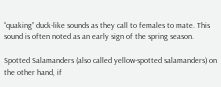“quaking” duck-like sounds as they call to females to mate. This sound is often noted as an early sign of the spring season.

Spotted Salamanders (also called yellow-spotted salamanders) on the other hand, if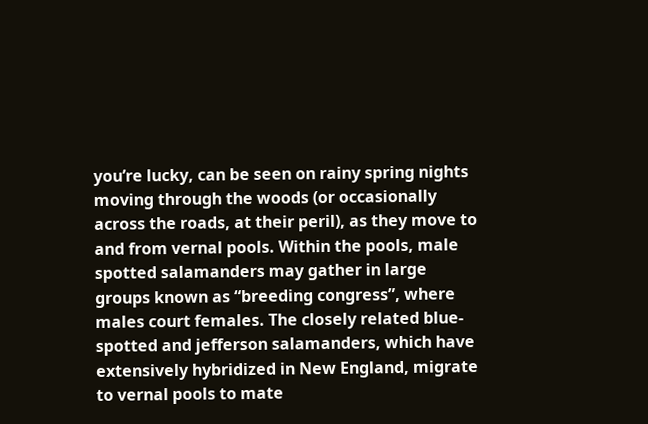you’re lucky, can be seen on rainy spring nights moving through the woods (or occasionally across the roads, at their peril), as they move to and from vernal pools. Within the pools, male spotted salamanders may gather in large groups known as “breeding congress”, where males court females. The closely related blue-spotted and jefferson salamanders, which have extensively hybridized in New England, migrate to vernal pools to mate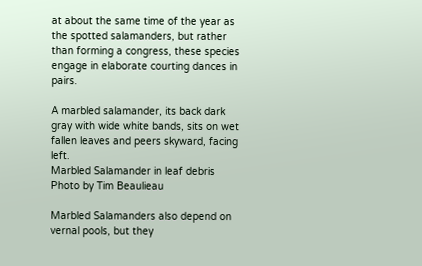at about the same time of the year as the spotted salamanders, but rather than forming a congress, these species engage in elaborate courting dances in pairs.

A marbled salamander, its back dark gray with wide white bands, sits on wet fallen leaves and peers skyward, facing left.
Marbled Salamander in leaf debris
Photo by Tim Beaulieau

Marbled Salamanders also depend on vernal pools, but they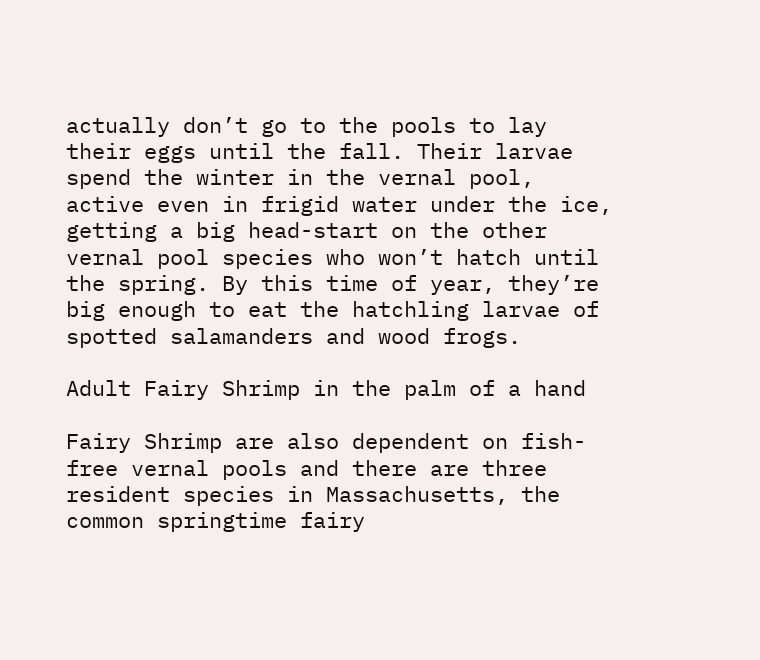actually don’t go to the pools to lay their eggs until the fall. Their larvae spend the winter in the vernal pool, active even in frigid water under the ice, getting a big head-start on the other vernal pool species who won’t hatch until the spring. By this time of year, they’re big enough to eat the hatchling larvae of spotted salamanders and wood frogs.

Adult Fairy Shrimp in the palm of a hand

Fairy Shrimp are also dependent on fish-free vernal pools and there are three resident species in Massachusetts, the common springtime fairy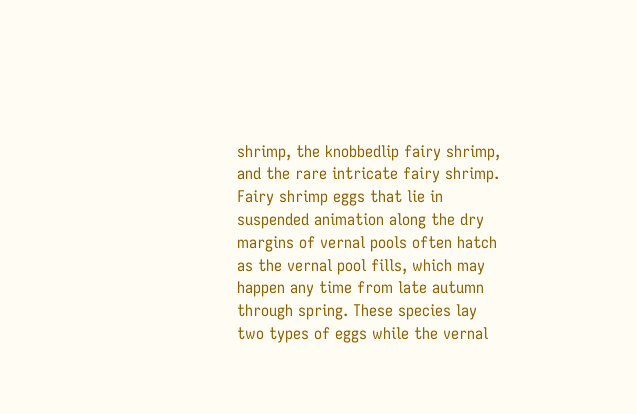shrimp, the knobbedlip fairy shrimp, and the rare intricate fairy shrimp. Fairy shrimp eggs that lie in suspended animation along the dry margins of vernal pools often hatch as the vernal pool fills, which may happen any time from late autumn through spring. These species lay two types of eggs while the vernal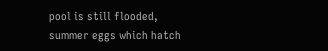pool is still flooded, summer eggs which hatch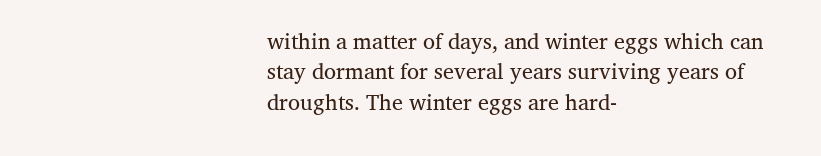within a matter of days, and winter eggs which can stay dormant for several years surviving years of droughts. The winter eggs are hard-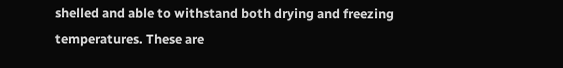shelled and able to withstand both drying and freezing temperatures. These are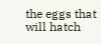the eggs that will hatch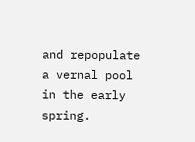and repopulate a vernal pool in the early spring.